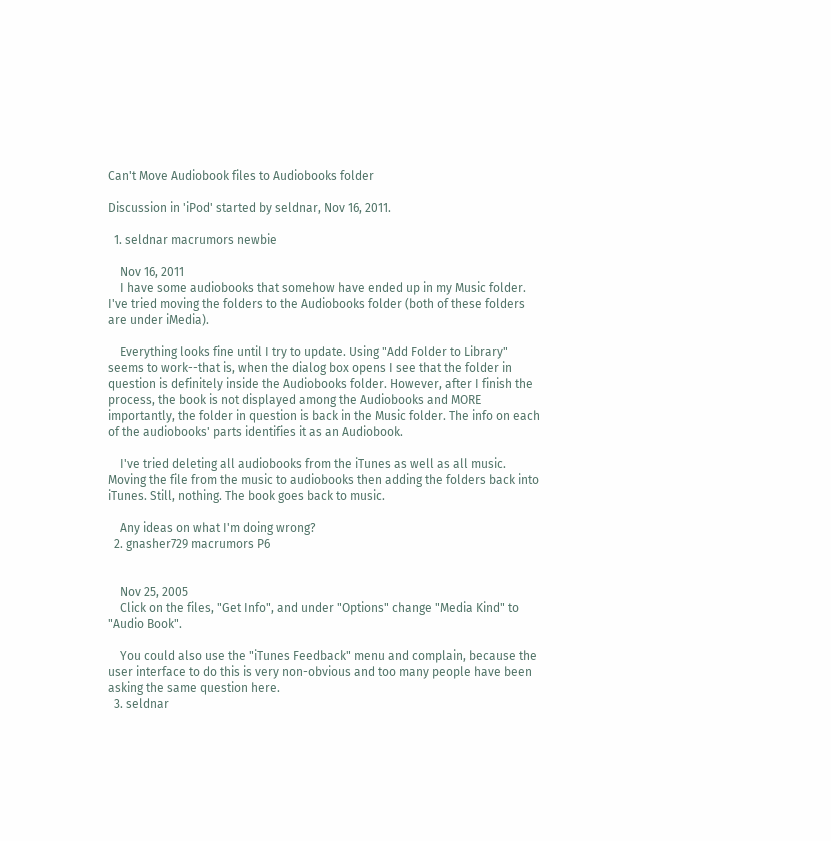Can't Move Audiobook files to Audiobooks folder

Discussion in 'iPod' started by seldnar, Nov 16, 2011.

  1. seldnar macrumors newbie

    Nov 16, 2011
    I have some audiobooks that somehow have ended up in my Music folder. I've tried moving the folders to the Audiobooks folder (both of these folders are under iMedia).

    Everything looks fine until I try to update. Using "Add Folder to Library" seems to work--that is, when the dialog box opens I see that the folder in question is definitely inside the Audiobooks folder. However, after I finish the process, the book is not displayed among the Audiobooks and MORE importantly, the folder in question is back in the Music folder. The info on each of the audiobooks' parts identifies it as an Audiobook.

    I've tried deleting all audiobooks from the iTunes as well as all music. Moving the file from the music to audiobooks then adding the folders back into iTunes. Still, nothing. The book goes back to music.

    Any ideas on what I'm doing wrong?
  2. gnasher729 macrumors P6


    Nov 25, 2005
    Click on the files, "Get Info", and under "Options" change "Media Kind" to "Audio Book".

    You could also use the "iTunes Feedback" menu and complain, because the user interface to do this is very non-obvious and too many people have been asking the same question here.
  3. seldnar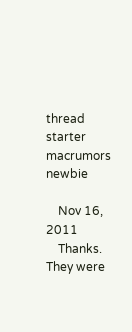thread starter macrumors newbie

    Nov 16, 2011
    Thanks. They were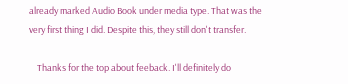already marked Audio Book under media type. That was the very first thing I did. Despite this, they still don't transfer.

    Thanks for the top about feeback. I'll definitely do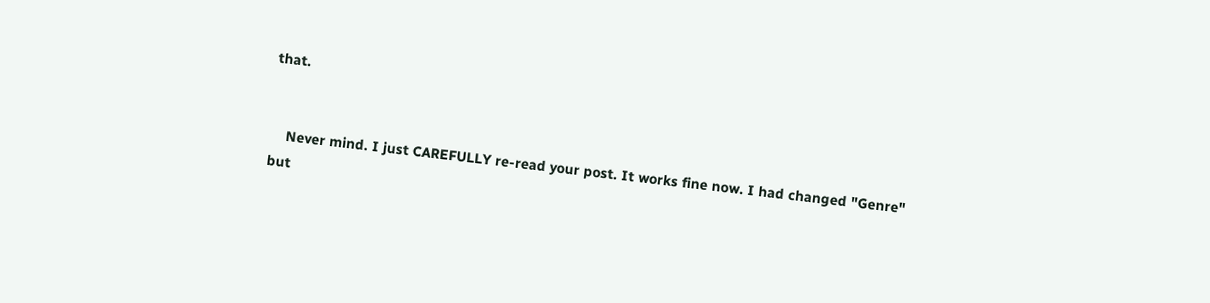that.


    Never mind. I just CAREFULLY re-read your post. It works fine now. I had changed "Genre" but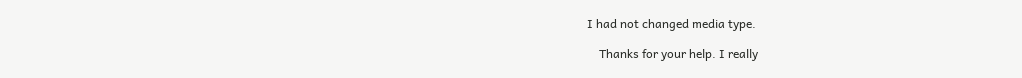I had not changed media type.

    Thanks for your help. I really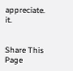appreciate. it.


Share This Page